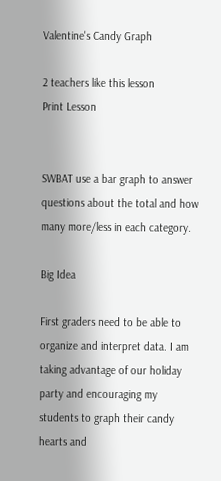Valentine's Candy Graph

2 teachers like this lesson
Print Lesson


SWBAT use a bar graph to answer questions about the total and how many more/less in each category.

Big Idea

First graders need to be able to organize and interpret data. I am taking advantage of our holiday party and encouraging my students to graph their candy hearts and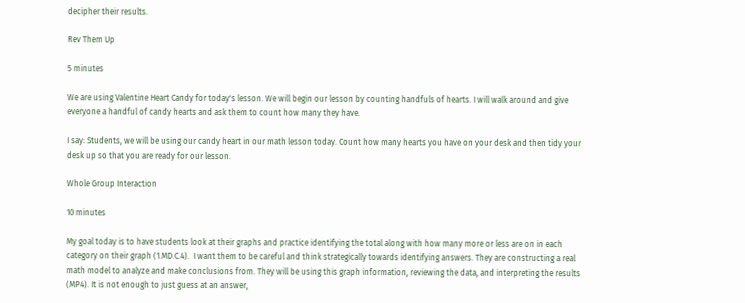decipher their results.

Rev Them Up

5 minutes

We are using Valentine Heart Candy for today's lesson. We will begin our lesson by counting handfuls of hearts. I will walk around and give everyone a handful of candy hearts and ask them to count how many they have.

I say: Students, we will be using our candy heart in our math lesson today. Count how many hearts you have on your desk and then tidy your desk up so that you are ready for our lesson.

Whole Group Interaction

10 minutes

My goal today is to have students look at their graphs and practice identifying the total along with how many more or less are on in each category on their graph (1.MD.C.4).  I want them to be careful and think strategically towards identifying answers. They are constructing a real math model to analyze and make conclusions from. They will be using this graph information, reviewing the data, and interpreting the results (MP4). It is not enough to just guess at an answer,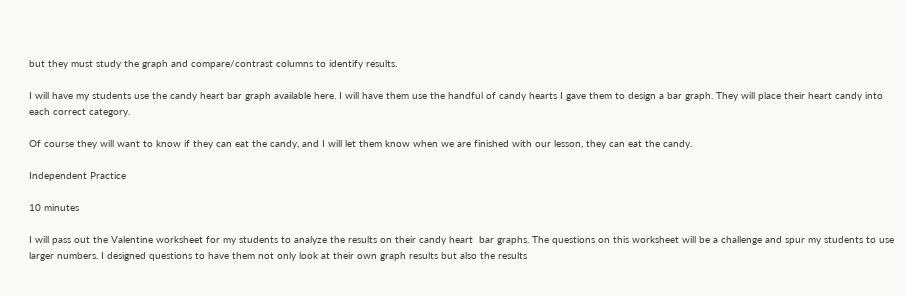but they must study the graph and compare/contrast columns to identify results.

I will have my students use the candy heart bar graph available here. I will have them use the handful of candy hearts I gave them to design a bar graph. They will place their heart candy into each correct category.

Of course they will want to know if they can eat the candy, and I will let them know when we are finished with our lesson, they can eat the candy.

Independent Practice

10 minutes

I will pass out the Valentine worksheet for my students to analyze the results on their candy heart  bar graphs. The questions on this worksheet will be a challenge and spur my students to use larger numbers. I designed questions to have them not only look at their own graph results but also the results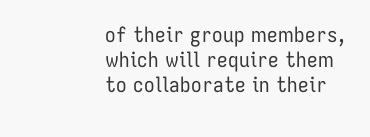of their group members, which will require them to collaborate in their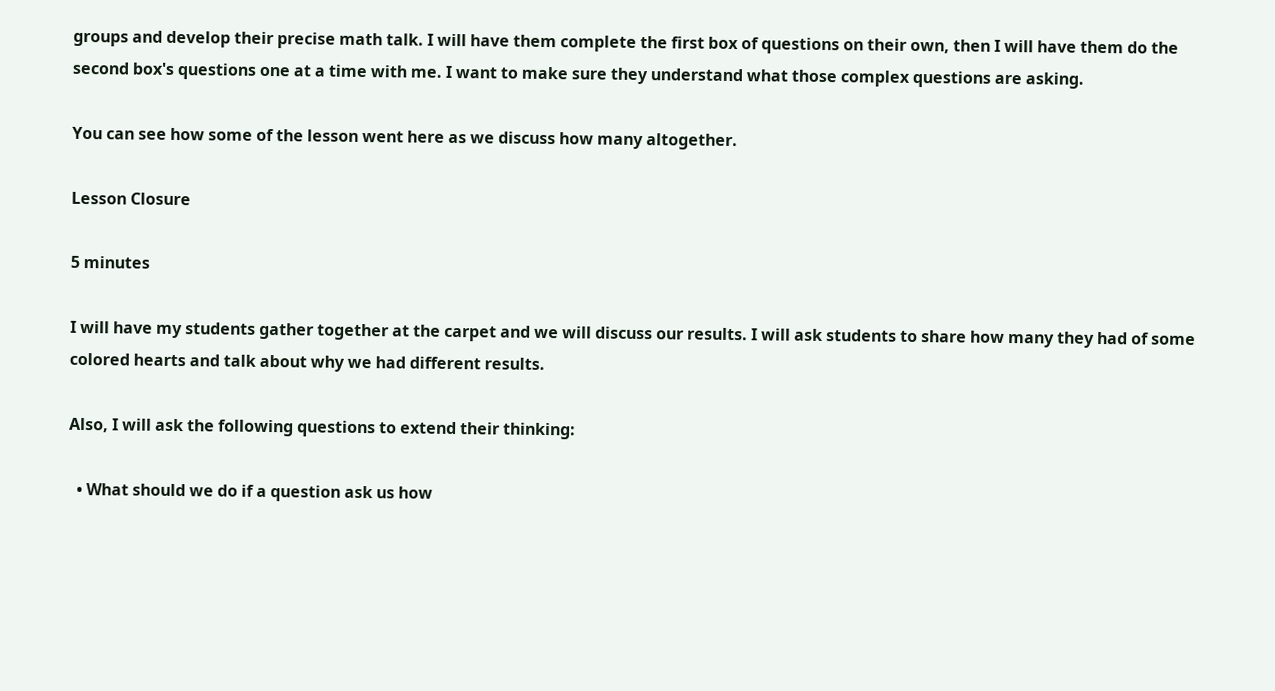groups and develop their precise math talk. I will have them complete the first box of questions on their own, then I will have them do the second box's questions one at a time with me. I want to make sure they understand what those complex questions are asking.

You can see how some of the lesson went here as we discuss how many altogether.

Lesson Closure

5 minutes

I will have my students gather together at the carpet and we will discuss our results. I will ask students to share how many they had of some colored hearts and talk about why we had different results.

Also, I will ask the following questions to extend their thinking:

  • What should we do if a question ask us how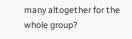many altogether for the whole group?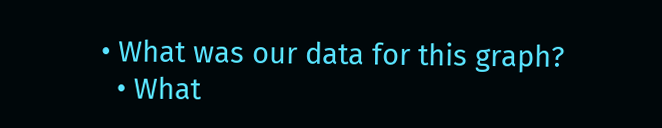• What was our data for this graph?
  • What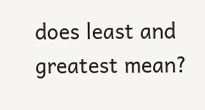does least and greatest mean?